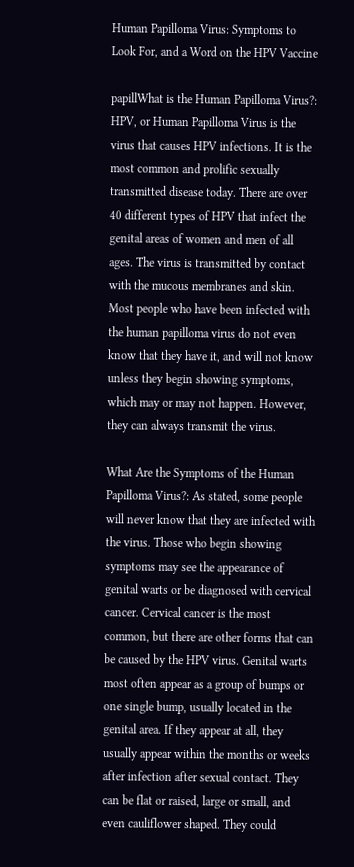Human Papilloma Virus: Symptoms to Look For, and a Word on the HPV Vaccine

papillWhat is the Human Papilloma Virus?: HPV, or Human Papilloma Virus is the virus that causes HPV infections. It is the most common and prolific sexually transmitted disease today. There are over 40 different types of HPV that infect the genital areas of women and men of all ages. The virus is transmitted by contact with the mucous membranes and skin. Most people who have been infected with the human papilloma virus do not even know that they have it, and will not know unless they begin showing symptoms, which may or may not happen. However, they can always transmit the virus.

What Are the Symptoms of the Human Papilloma Virus?: As stated, some people will never know that they are infected with the virus. Those who begin showing symptoms may see the appearance of genital warts or be diagnosed with cervical cancer. Cervical cancer is the most common, but there are other forms that can be caused by the HPV virus. Genital warts most often appear as a group of bumps or one single bump, usually located in the genital area. If they appear at all, they usually appear within the months or weeks after infection after sexual contact. They can be flat or raised, large or small, and even cauliflower shaped. They could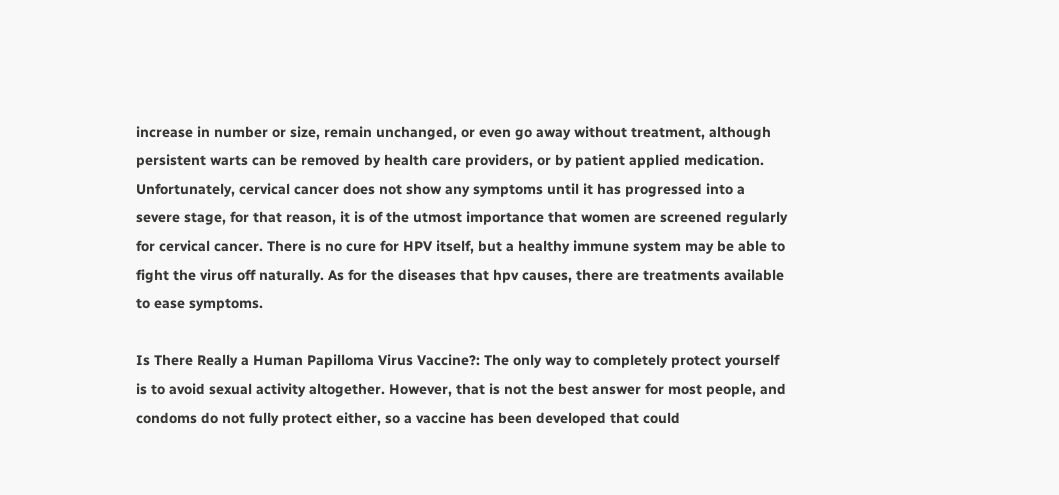increase in number or size, remain unchanged, or even go away without treatment, although persistent warts can be removed by health care providers, or by patient applied medication. Unfortunately, cervical cancer does not show any symptoms until it has progressed into a severe stage, for that reason, it is of the utmost importance that women are screened regularly for cervical cancer. There is no cure for HPV itself, but a healthy immune system may be able to fight the virus off naturally. As for the diseases that hpv causes, there are treatments available to ease symptoms.

Is There Really a Human Papilloma Virus Vaccine?: The only way to completely protect yourself is to avoid sexual activity altogether. However, that is not the best answer for most people, and condoms do not fully protect either, so a vaccine has been developed that could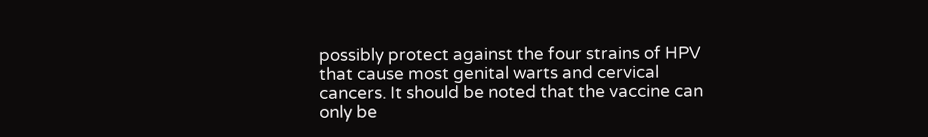possibly protect against the four strains of HPV that cause most genital warts and cervical cancers. It should be noted that the vaccine can only be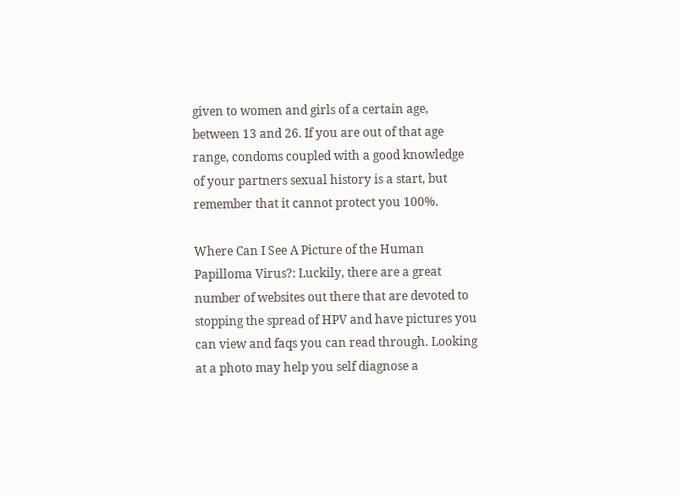given to women and girls of a certain age, between 13 and 26. If you are out of that age range, condoms coupled with a good knowledge of your partners sexual history is a start, but remember that it cannot protect you 100%.

Where Can I See A Picture of the Human Papilloma Virus?: Luckily, there are a great number of websites out there that are devoted to stopping the spread of HPV and have pictures you can view and faqs you can read through. Looking at a photo may help you self diagnose a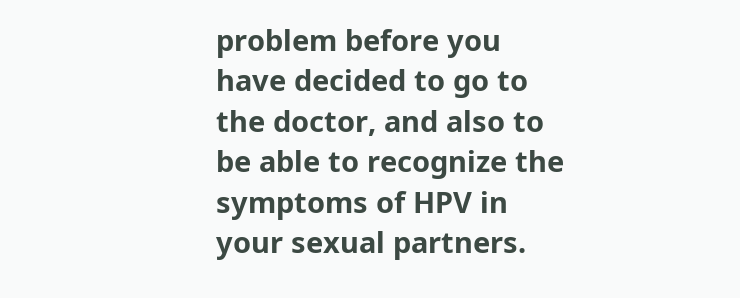problem before you have decided to go to the doctor, and also to be able to recognize the symptoms of HPV in your sexual partners.